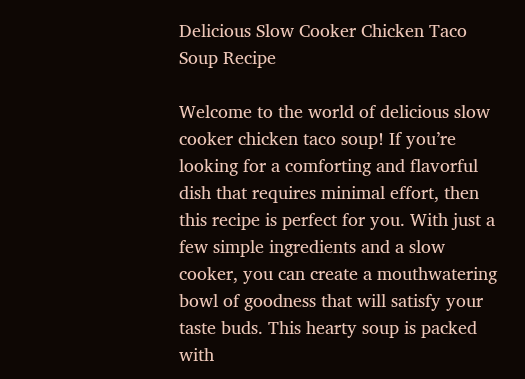Delicious Slow Cooker Chicken Taco Soup Recipe

Welcome to the world of delicious slow cooker chicken taco soup! If you’re looking for a comforting and flavorful dish that requires minimal effort, then this recipe is perfect for you. With just a few simple ingredients and a slow cooker, you can create a mouthwatering bowl of goodness that will satisfy your taste buds. This hearty soup is packed with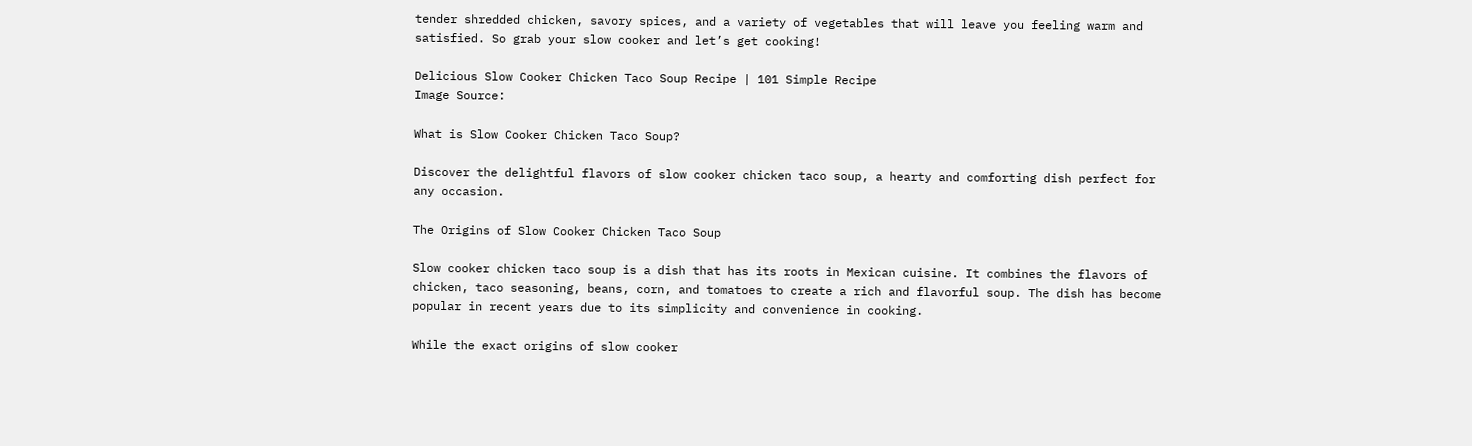tender shredded chicken, savory spices, and a variety of vegetables that will leave you feeling warm and satisfied. So grab your slow cooker and let’s get cooking!

Delicious Slow Cooker Chicken Taco Soup Recipe | 101 Simple Recipe
Image Source:

What is Slow Cooker Chicken Taco Soup?

Discover the delightful flavors of slow cooker chicken taco soup, a hearty and comforting dish perfect for any occasion.

The Origins of Slow Cooker Chicken Taco Soup

Slow cooker chicken taco soup is a dish that has its roots in Mexican cuisine. It combines the flavors of chicken, taco seasoning, beans, corn, and tomatoes to create a rich and flavorful soup. The dish has become popular in recent years due to its simplicity and convenience in cooking.

While the exact origins of slow cooker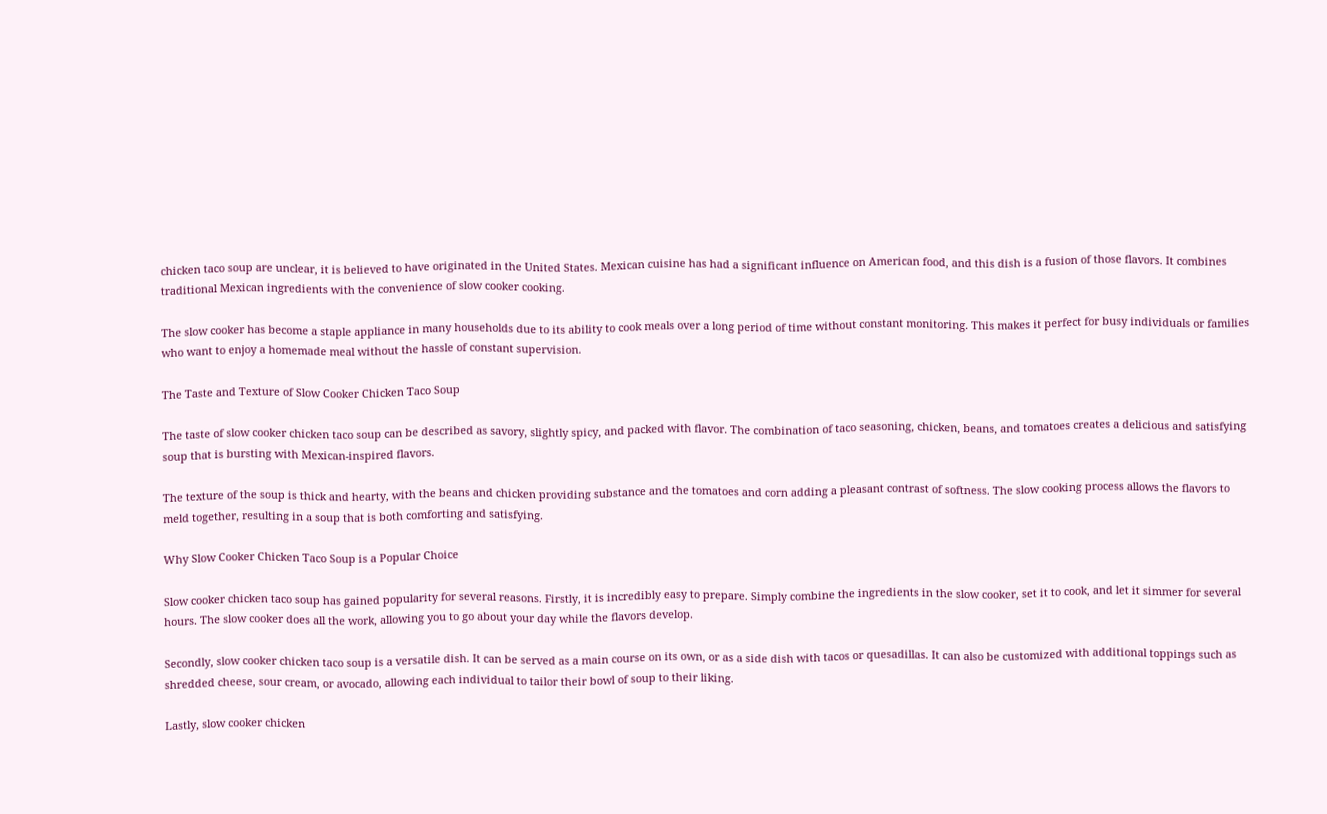chicken taco soup are unclear, it is believed to have originated in the United States. Mexican cuisine has had a significant influence on American food, and this dish is a fusion of those flavors. It combines traditional Mexican ingredients with the convenience of slow cooker cooking.

The slow cooker has become a staple appliance in many households due to its ability to cook meals over a long period of time without constant monitoring. This makes it perfect for busy individuals or families who want to enjoy a homemade meal without the hassle of constant supervision.

The Taste and Texture of Slow Cooker Chicken Taco Soup

The taste of slow cooker chicken taco soup can be described as savory, slightly spicy, and packed with flavor. The combination of taco seasoning, chicken, beans, and tomatoes creates a delicious and satisfying soup that is bursting with Mexican-inspired flavors.

The texture of the soup is thick and hearty, with the beans and chicken providing substance and the tomatoes and corn adding a pleasant contrast of softness. The slow cooking process allows the flavors to meld together, resulting in a soup that is both comforting and satisfying.

Why Slow Cooker Chicken Taco Soup is a Popular Choice

Slow cooker chicken taco soup has gained popularity for several reasons. Firstly, it is incredibly easy to prepare. Simply combine the ingredients in the slow cooker, set it to cook, and let it simmer for several hours. The slow cooker does all the work, allowing you to go about your day while the flavors develop.

Secondly, slow cooker chicken taco soup is a versatile dish. It can be served as a main course on its own, or as a side dish with tacos or quesadillas. It can also be customized with additional toppings such as shredded cheese, sour cream, or avocado, allowing each individual to tailor their bowl of soup to their liking.

Lastly, slow cooker chicken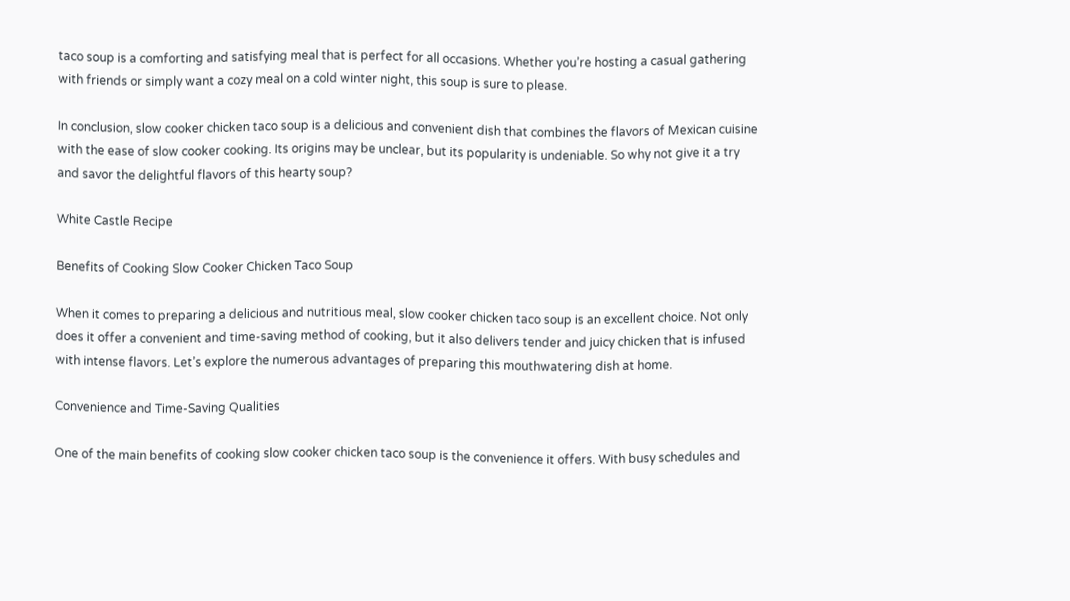taco soup is a comforting and satisfying meal that is perfect for all occasions. Whether you’re hosting a casual gathering with friends or simply want a cozy meal on a cold winter night, this soup is sure to please.

In conclusion, slow cooker chicken taco soup is a delicious and convenient dish that combines the flavors of Mexican cuisine with the ease of slow cooker cooking. Its origins may be unclear, but its popularity is undeniable. So why not give it a try and savor the delightful flavors of this hearty soup?

White Castle Recipe

Benefits of Cooking Slow Cooker Chicken Taco Soup

When it comes to preparing a delicious and nutritious meal, slow cooker chicken taco soup is an excellent choice. Not only does it offer a convenient and time-saving method of cooking, but it also delivers tender and juicy chicken that is infused with intense flavors. Let’s explore the numerous advantages of preparing this mouthwatering dish at home.

Convenience and Time-Saving Qualities

One of the main benefits of cooking slow cooker chicken taco soup is the convenience it offers. With busy schedules and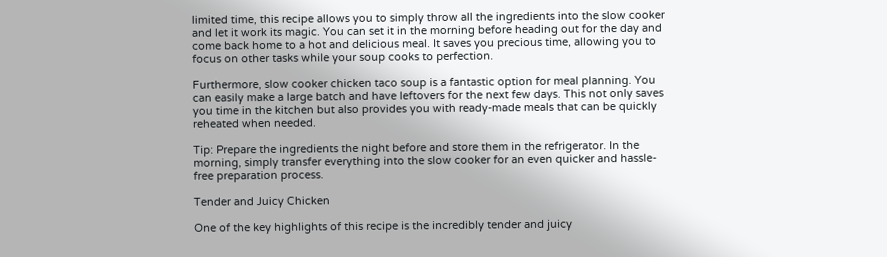limited time, this recipe allows you to simply throw all the ingredients into the slow cooker and let it work its magic. You can set it in the morning before heading out for the day and come back home to a hot and delicious meal. It saves you precious time, allowing you to focus on other tasks while your soup cooks to perfection.

Furthermore, slow cooker chicken taco soup is a fantastic option for meal planning. You can easily make a large batch and have leftovers for the next few days. This not only saves you time in the kitchen but also provides you with ready-made meals that can be quickly reheated when needed.

Tip: Prepare the ingredients the night before and store them in the refrigerator. In the morning, simply transfer everything into the slow cooker for an even quicker and hassle-free preparation process.

Tender and Juicy Chicken

One of the key highlights of this recipe is the incredibly tender and juicy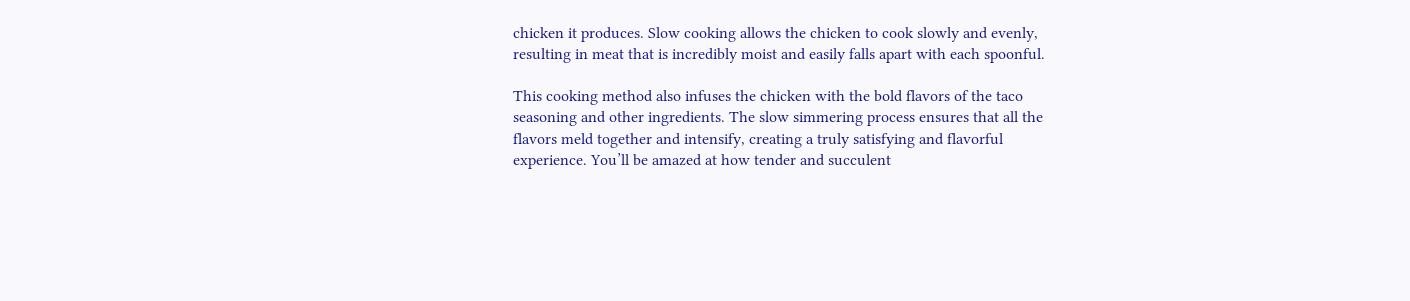chicken it produces. Slow cooking allows the chicken to cook slowly and evenly, resulting in meat that is incredibly moist and easily falls apart with each spoonful.

This cooking method also infuses the chicken with the bold flavors of the taco seasoning and other ingredients. The slow simmering process ensures that all the flavors meld together and intensify, creating a truly satisfying and flavorful experience. You’ll be amazed at how tender and succulent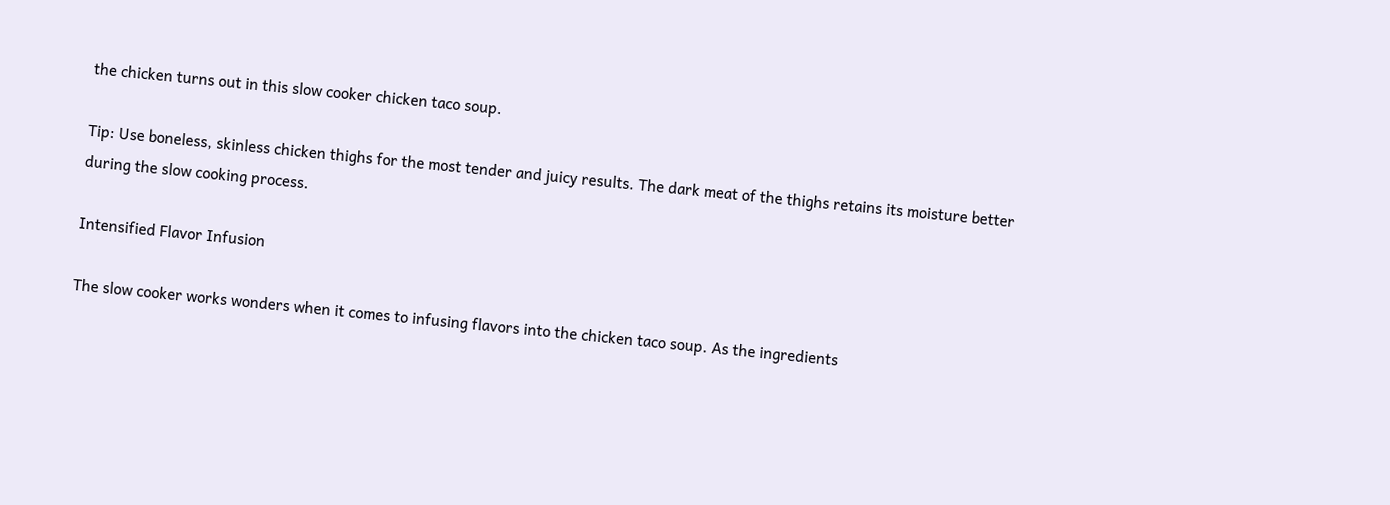the chicken turns out in this slow cooker chicken taco soup.

Tip: Use boneless, skinless chicken thighs for the most tender and juicy results. The dark meat of the thighs retains its moisture better during the slow cooking process.

Intensified Flavor Infusion

The slow cooker works wonders when it comes to infusing flavors into the chicken taco soup. As the ingredients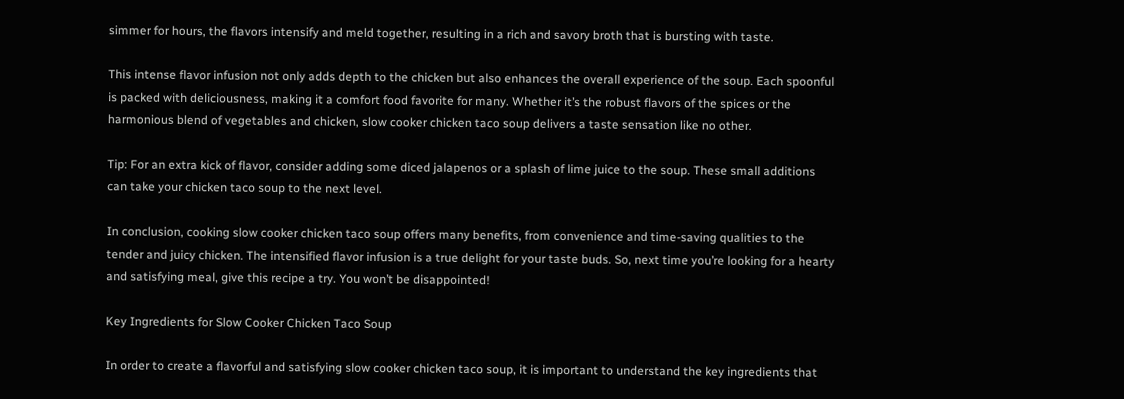simmer for hours, the flavors intensify and meld together, resulting in a rich and savory broth that is bursting with taste.

This intense flavor infusion not only adds depth to the chicken but also enhances the overall experience of the soup. Each spoonful is packed with deliciousness, making it a comfort food favorite for many. Whether it’s the robust flavors of the spices or the harmonious blend of vegetables and chicken, slow cooker chicken taco soup delivers a taste sensation like no other.

Tip: For an extra kick of flavor, consider adding some diced jalapenos or a splash of lime juice to the soup. These small additions can take your chicken taco soup to the next level.

In conclusion, cooking slow cooker chicken taco soup offers many benefits, from convenience and time-saving qualities to the tender and juicy chicken. The intensified flavor infusion is a true delight for your taste buds. So, next time you’re looking for a hearty and satisfying meal, give this recipe a try. You won’t be disappointed!

Key Ingredients for Slow Cooker Chicken Taco Soup

In order to create a flavorful and satisfying slow cooker chicken taco soup, it is important to understand the key ingredients that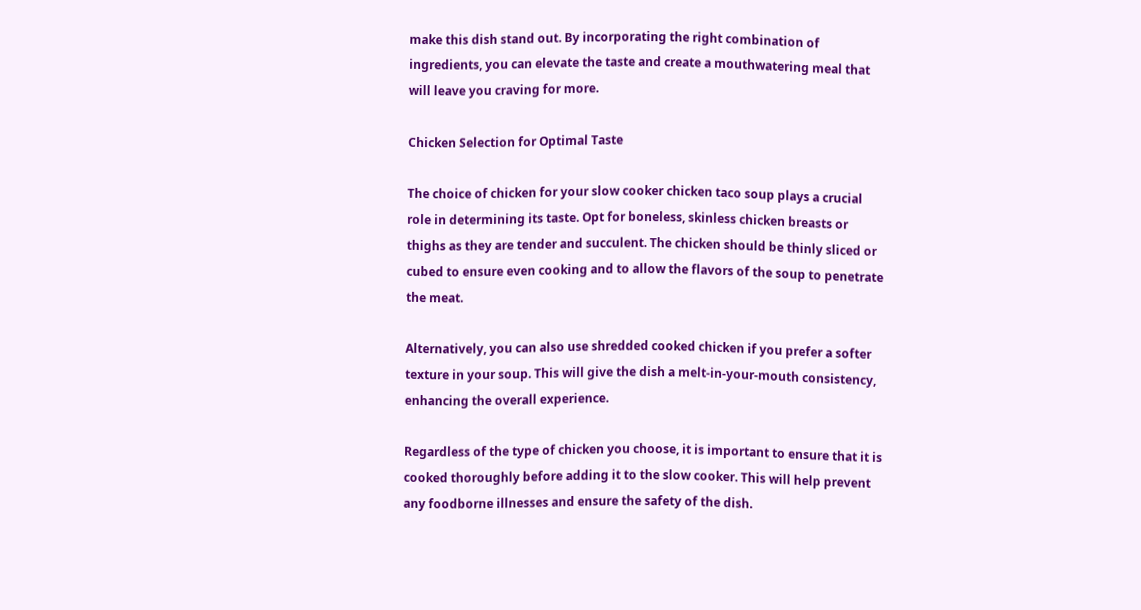make this dish stand out. By incorporating the right combination of ingredients, you can elevate the taste and create a mouthwatering meal that will leave you craving for more.

Chicken Selection for Optimal Taste

The choice of chicken for your slow cooker chicken taco soup plays a crucial role in determining its taste. Opt for boneless, skinless chicken breasts or thighs as they are tender and succulent. The chicken should be thinly sliced or cubed to ensure even cooking and to allow the flavors of the soup to penetrate the meat.

Alternatively, you can also use shredded cooked chicken if you prefer a softer texture in your soup. This will give the dish a melt-in-your-mouth consistency, enhancing the overall experience.

Regardless of the type of chicken you choose, it is important to ensure that it is cooked thoroughly before adding it to the slow cooker. This will help prevent any foodborne illnesses and ensure the safety of the dish.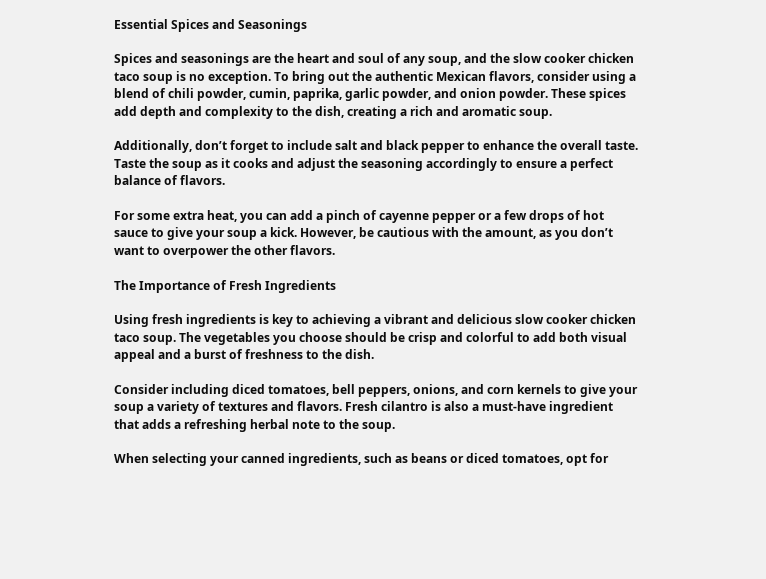Essential Spices and Seasonings

Spices and seasonings are the heart and soul of any soup, and the slow cooker chicken taco soup is no exception. To bring out the authentic Mexican flavors, consider using a blend of chili powder, cumin, paprika, garlic powder, and onion powder. These spices add depth and complexity to the dish, creating a rich and aromatic soup.

Additionally, don’t forget to include salt and black pepper to enhance the overall taste. Taste the soup as it cooks and adjust the seasoning accordingly to ensure a perfect balance of flavors.

For some extra heat, you can add a pinch of cayenne pepper or a few drops of hot sauce to give your soup a kick. However, be cautious with the amount, as you don’t want to overpower the other flavors.

The Importance of Fresh Ingredients

Using fresh ingredients is key to achieving a vibrant and delicious slow cooker chicken taco soup. The vegetables you choose should be crisp and colorful to add both visual appeal and a burst of freshness to the dish.

Consider including diced tomatoes, bell peppers, onions, and corn kernels to give your soup a variety of textures and flavors. Fresh cilantro is also a must-have ingredient that adds a refreshing herbal note to the soup.

When selecting your canned ingredients, such as beans or diced tomatoes, opt for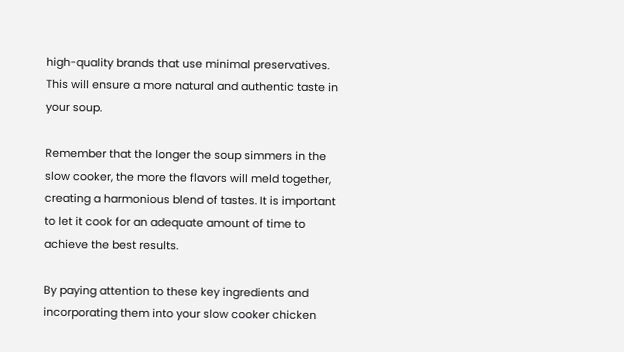high-quality brands that use minimal preservatives. This will ensure a more natural and authentic taste in your soup.

Remember that the longer the soup simmers in the slow cooker, the more the flavors will meld together, creating a harmonious blend of tastes. It is important to let it cook for an adequate amount of time to achieve the best results.

By paying attention to these key ingredients and incorporating them into your slow cooker chicken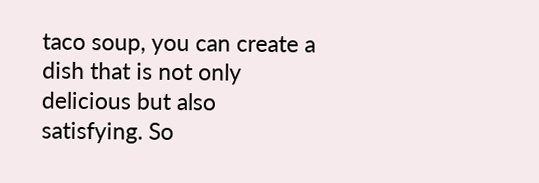taco soup, you can create a dish that is not only delicious but also satisfying. So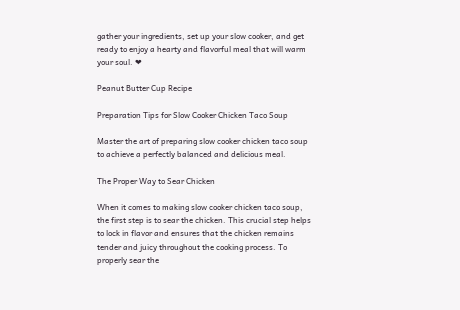gather your ingredients, set up your slow cooker, and get ready to enjoy a hearty and flavorful meal that will warm your soul. ❤

Peanut Butter Cup Recipe

Preparation Tips for Slow Cooker Chicken Taco Soup

Master the art of preparing slow cooker chicken taco soup to achieve a perfectly balanced and delicious meal.

The Proper Way to Sear Chicken

When it comes to making slow cooker chicken taco soup, the first step is to sear the chicken. This crucial step helps to lock in flavor and ensures that the chicken remains tender and juicy throughout the cooking process. To properly sear the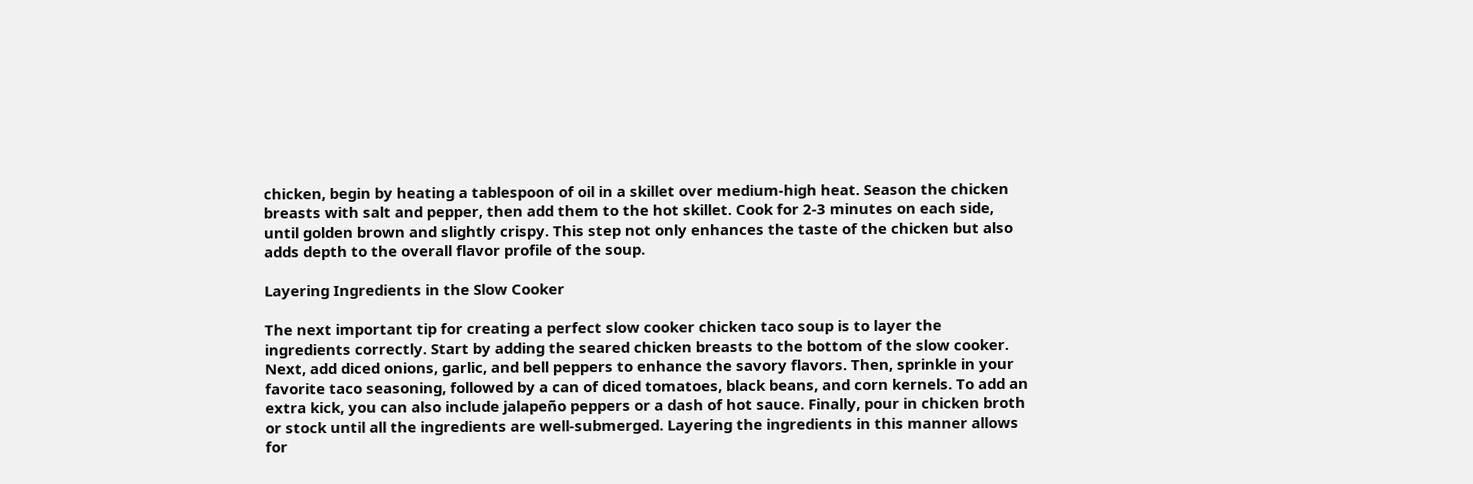chicken, begin by heating a tablespoon of oil in a skillet over medium-high heat. Season the chicken breasts with salt and pepper, then add them to the hot skillet. Cook for 2-3 minutes on each side, until golden brown and slightly crispy. This step not only enhances the taste of the chicken but also adds depth to the overall flavor profile of the soup.

Layering Ingredients in the Slow Cooker

The next important tip for creating a perfect slow cooker chicken taco soup is to layer the ingredients correctly. Start by adding the seared chicken breasts to the bottom of the slow cooker. Next, add diced onions, garlic, and bell peppers to enhance the savory flavors. Then, sprinkle in your favorite taco seasoning, followed by a can of diced tomatoes, black beans, and corn kernels. To add an extra kick, you can also include jalapeño peppers or a dash of hot sauce. Finally, pour in chicken broth or stock until all the ingredients are well-submerged. Layering the ingredients in this manner allows for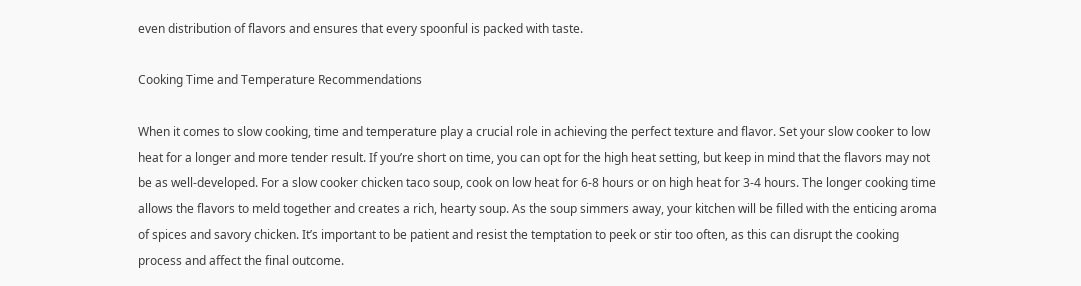even distribution of flavors and ensures that every spoonful is packed with taste.

Cooking Time and Temperature Recommendations

When it comes to slow cooking, time and temperature play a crucial role in achieving the perfect texture and flavor. Set your slow cooker to low heat for a longer and more tender result. If you’re short on time, you can opt for the high heat setting, but keep in mind that the flavors may not be as well-developed. For a slow cooker chicken taco soup, cook on low heat for 6-8 hours or on high heat for 3-4 hours. The longer cooking time allows the flavors to meld together and creates a rich, hearty soup. As the soup simmers away, your kitchen will be filled with the enticing aroma of spices and savory chicken. It’s important to be patient and resist the temptation to peek or stir too often, as this can disrupt the cooking process and affect the final outcome.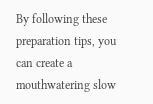By following these preparation tips, you can create a mouthwatering slow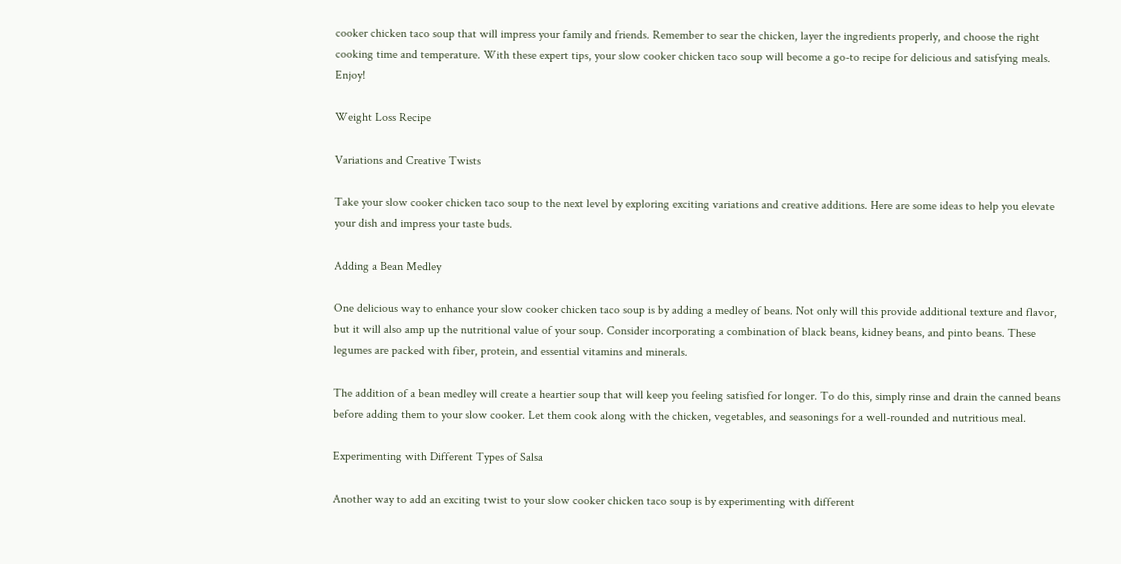cooker chicken taco soup that will impress your family and friends. Remember to sear the chicken, layer the ingredients properly, and choose the right cooking time and temperature. With these expert tips, your slow cooker chicken taco soup will become a go-to recipe for delicious and satisfying meals. Enjoy!

Weight Loss Recipe

Variations and Creative Twists

Take your slow cooker chicken taco soup to the next level by exploring exciting variations and creative additions. Here are some ideas to help you elevate your dish and impress your taste buds.

Adding a Bean Medley

One delicious way to enhance your slow cooker chicken taco soup is by adding a medley of beans. Not only will this provide additional texture and flavor, but it will also amp up the nutritional value of your soup. Consider incorporating a combination of black beans, kidney beans, and pinto beans. These legumes are packed with fiber, protein, and essential vitamins and minerals.

The addition of a bean medley will create a heartier soup that will keep you feeling satisfied for longer. To do this, simply rinse and drain the canned beans before adding them to your slow cooker. Let them cook along with the chicken, vegetables, and seasonings for a well-rounded and nutritious meal.

Experimenting with Different Types of Salsa

Another way to add an exciting twist to your slow cooker chicken taco soup is by experimenting with different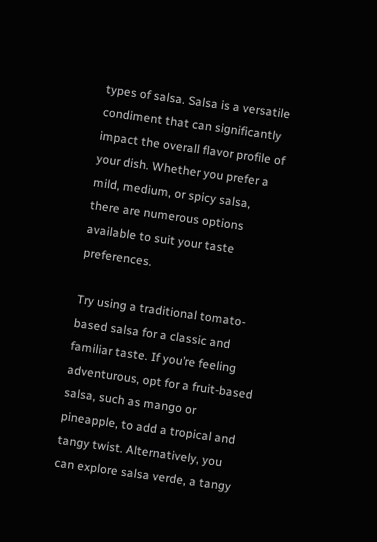types of salsa. Salsa is a versatile condiment that can significantly impact the overall flavor profile of your dish. Whether you prefer a mild, medium, or spicy salsa, there are numerous options available to suit your taste preferences.

Try using a traditional tomato-based salsa for a classic and familiar taste. If you’re feeling adventurous, opt for a fruit-based salsa, such as mango or pineapple, to add a tropical and tangy twist. Alternatively, you can explore salsa verde, a tangy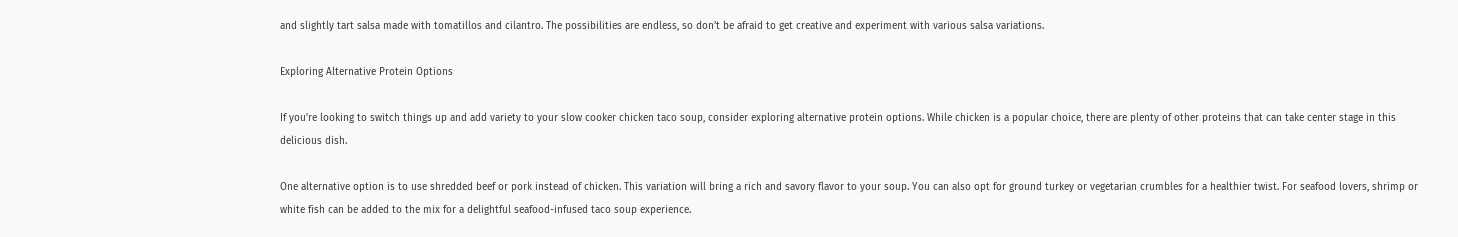and slightly tart salsa made with tomatillos and cilantro. The possibilities are endless, so don’t be afraid to get creative and experiment with various salsa variations.

Exploring Alternative Protein Options

If you’re looking to switch things up and add variety to your slow cooker chicken taco soup, consider exploring alternative protein options. While chicken is a popular choice, there are plenty of other proteins that can take center stage in this delicious dish.

One alternative option is to use shredded beef or pork instead of chicken. This variation will bring a rich and savory flavor to your soup. You can also opt for ground turkey or vegetarian crumbles for a healthier twist. For seafood lovers, shrimp or white fish can be added to the mix for a delightful seafood-infused taco soup experience.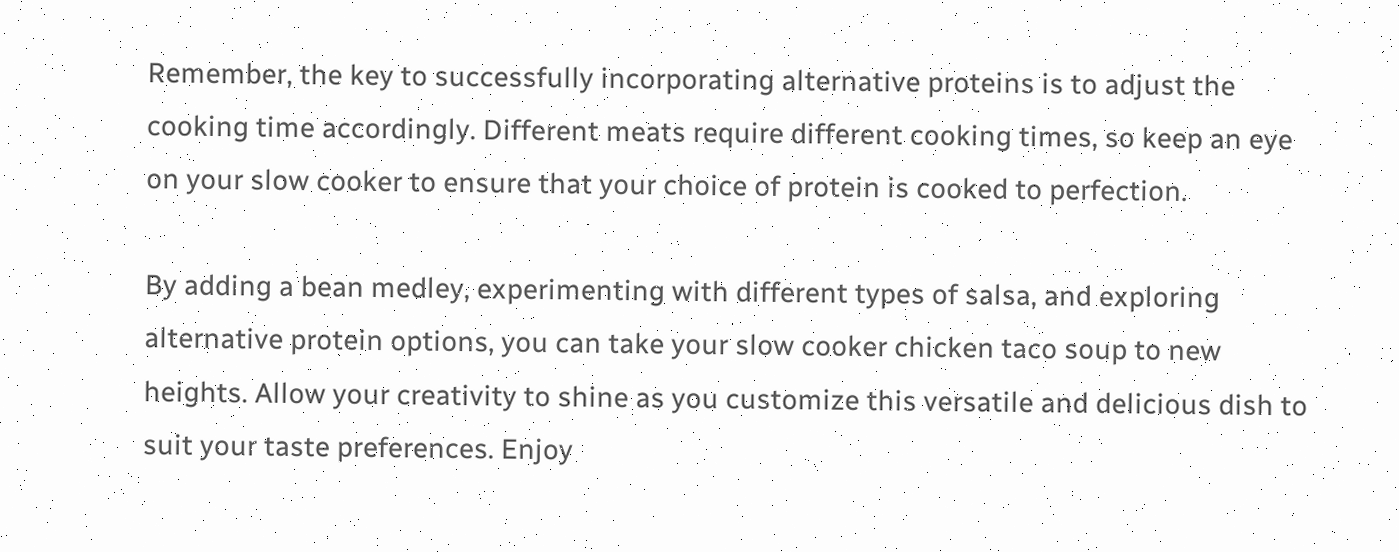Remember, the key to successfully incorporating alternative proteins is to adjust the cooking time accordingly. Different meats require different cooking times, so keep an eye on your slow cooker to ensure that your choice of protein is cooked to perfection.

By adding a bean medley, experimenting with different types of salsa, and exploring alternative protein options, you can take your slow cooker chicken taco soup to new heights. Allow your creativity to shine as you customize this versatile and delicious dish to suit your taste preferences. Enjoy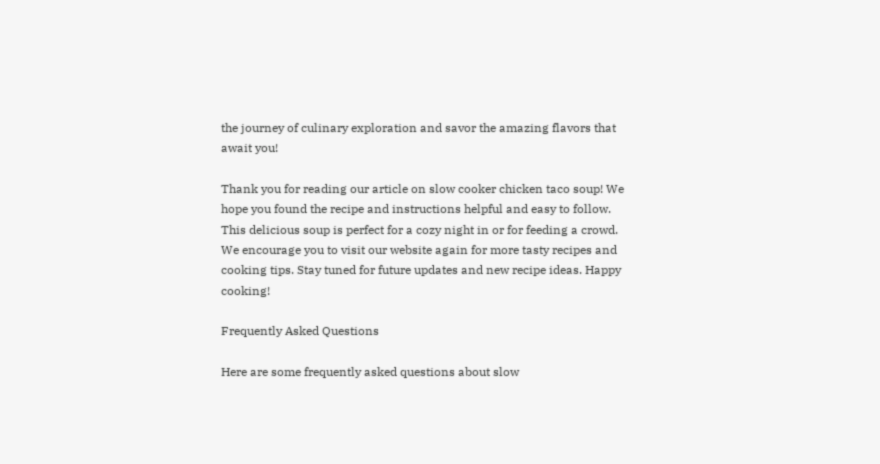the journey of culinary exploration and savor the amazing flavors that await you!

Thank you for reading our article on slow cooker chicken taco soup! We hope you found the recipe and instructions helpful and easy to follow. This delicious soup is perfect for a cozy night in or for feeding a crowd. We encourage you to visit our website again for more tasty recipes and cooking tips. Stay tuned for future updates and new recipe ideas. Happy cooking!

Frequently Asked Questions

Here are some frequently asked questions about slow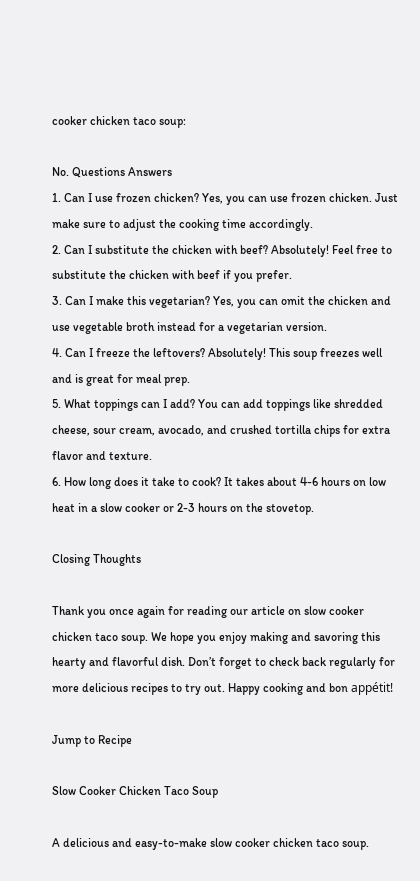cooker chicken taco soup:

No. Questions Answers
1. Can I use frozen chicken? Yes, you can use frozen chicken. Just make sure to adjust the cooking time accordingly.
2. Can I substitute the chicken with beef? Absolutely! Feel free to substitute the chicken with beef if you prefer.
3. Can I make this vegetarian? Yes, you can omit the chicken and use vegetable broth instead for a vegetarian version.
4. Can I freeze the leftovers? Absolutely! This soup freezes well and is great for meal prep.
5. What toppings can I add? You can add toppings like shredded cheese, sour cream, avocado, and crushed tortilla chips for extra flavor and texture.
6. How long does it take to cook? It takes about 4-6 hours on low heat in a slow cooker or 2-3 hours on the stovetop.

Closing Thoughts

Thank you once again for reading our article on slow cooker chicken taco soup. We hope you enjoy making and savoring this hearty and flavorful dish. Don’t forget to check back regularly for more delicious recipes to try out. Happy cooking and bon appétit!

Jump to Recipe

Slow Cooker Chicken Taco Soup

A delicious and easy-to-make slow cooker chicken taco soup.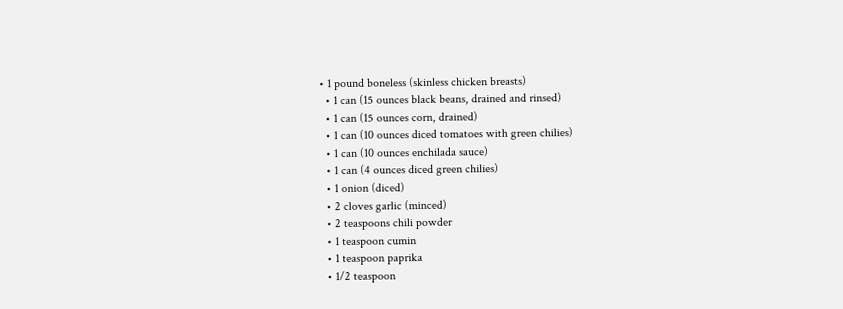• 1 pound boneless (skinless chicken breasts)
  • 1 can (15 ounces black beans, drained and rinsed)
  • 1 can (15 ounces corn, drained)
  • 1 can (10 ounces diced tomatoes with green chilies)
  • 1 can (10 ounces enchilada sauce)
  • 1 can (4 ounces diced green chilies)
  • 1 onion (diced)
  • 2 cloves garlic (minced)
  • 2 teaspoons chili powder
  • 1 teaspoon cumin
  • 1 teaspoon paprika
  • 1/2 teaspoon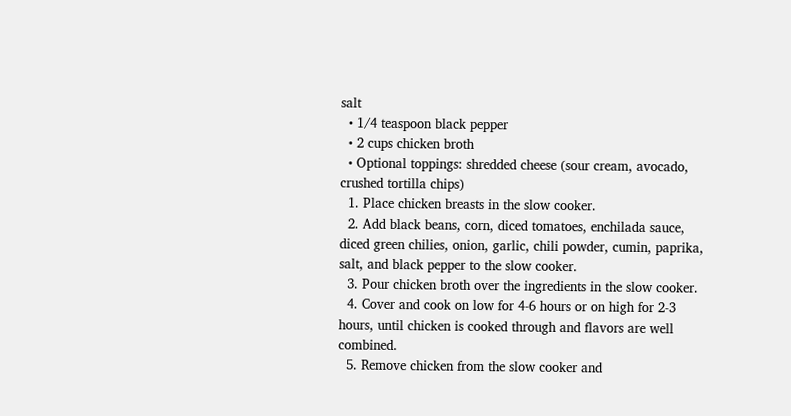salt
  • 1/4 teaspoon black pepper
  • 2 cups chicken broth
  • Optional toppings: shredded cheese (sour cream, avocado, crushed tortilla chips)
  1. Place chicken breasts in the slow cooker.
  2. Add black beans, corn, diced tomatoes, enchilada sauce, diced green chilies, onion, garlic, chili powder, cumin, paprika, salt, and black pepper to the slow cooker.
  3. Pour chicken broth over the ingredients in the slow cooker.
  4. Cover and cook on low for 4-6 hours or on high for 2-3 hours, until chicken is cooked through and flavors are well combined.
  5. Remove chicken from the slow cooker and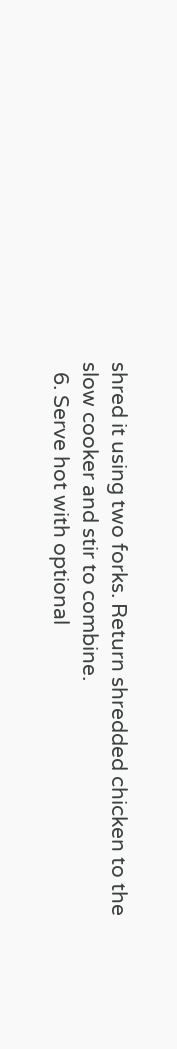shred it using two forks. Return shredded chicken to the slow cooker and stir to combine.
  6. Serve hot with optional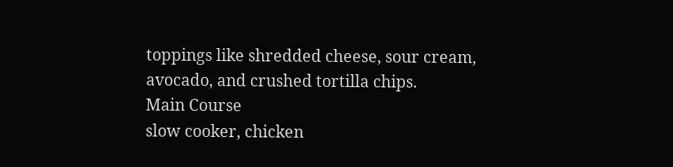toppings like shredded cheese, sour cream, avocado, and crushed tortilla chips.
Main Course
slow cooker, chicken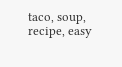taco, soup, recipe, easy